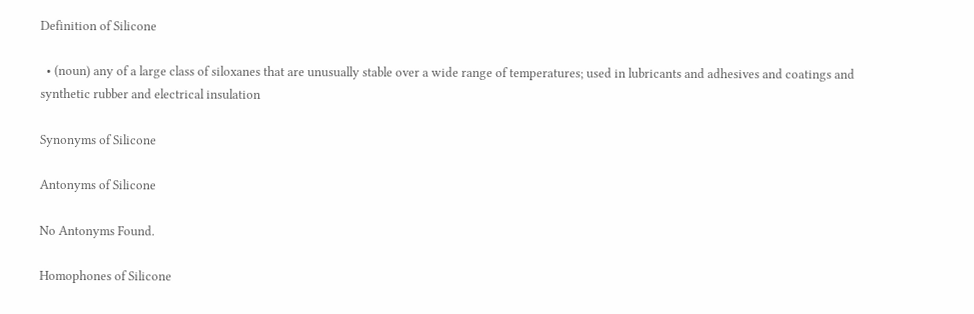Definition of Silicone

  • (noun) any of a large class of siloxanes that are unusually stable over a wide range of temperatures; used in lubricants and adhesives and coatings and synthetic rubber and electrical insulation

Synonyms of Silicone

Antonyms of Silicone

No Antonyms Found.

Homophones of Silicone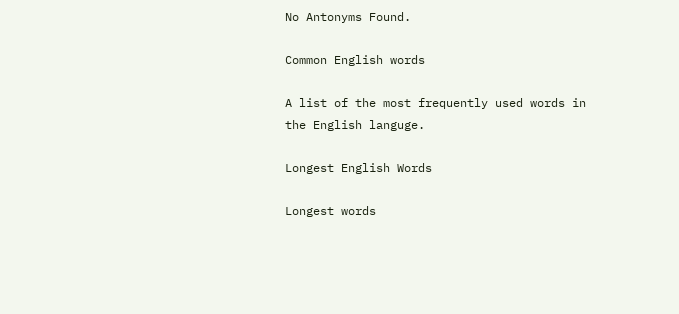No Antonyms Found.

Common English words

A list of the most frequently used words in the English languge.

Longest English Words

Longest words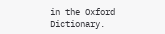in the Oxford Dictionary.